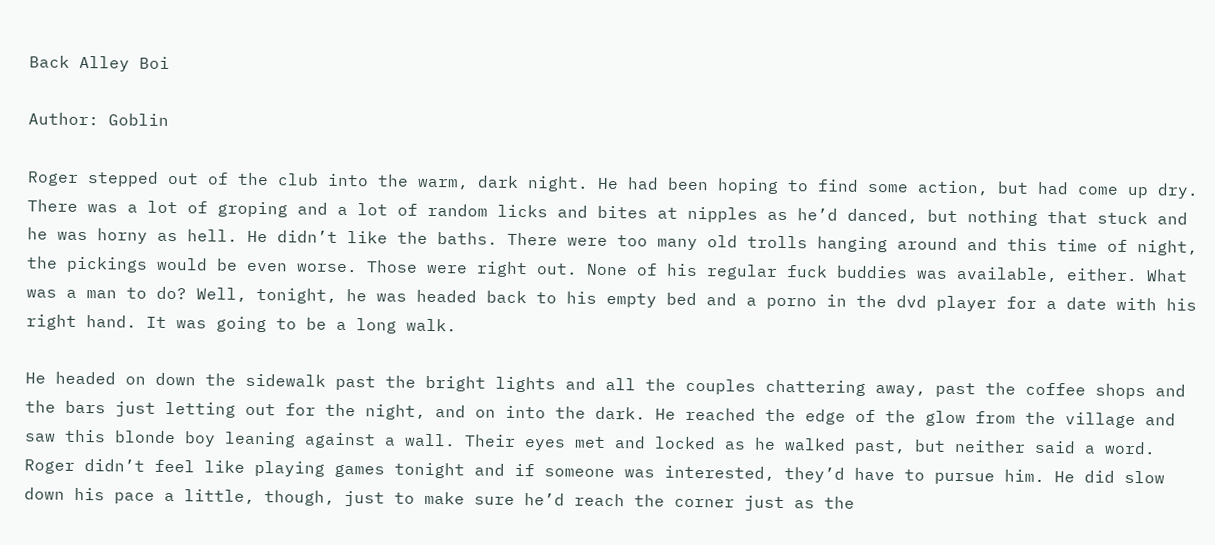Back Alley Boi

Author: Goblin

Roger stepped out of the club into the warm, dark night. He had been hoping to find some action, but had come up dry. There was a lot of groping and a lot of random licks and bites at nipples as he’d danced, but nothing that stuck and he was horny as hell. He didn’t like the baths. There were too many old trolls hanging around and this time of night, the pickings would be even worse. Those were right out. None of his regular fuck buddies was available, either. What was a man to do? Well, tonight, he was headed back to his empty bed and a porno in the dvd player for a date with his right hand. It was going to be a long walk.

He headed on down the sidewalk past the bright lights and all the couples chattering away, past the coffee shops and the bars just letting out for the night, and on into the dark. He reached the edge of the glow from the village and saw this blonde boy leaning against a wall. Their eyes met and locked as he walked past, but neither said a word. Roger didn’t feel like playing games tonight and if someone was interested, they’d have to pursue him. He did slow down his pace a little, though, just to make sure he’d reach the corner just as the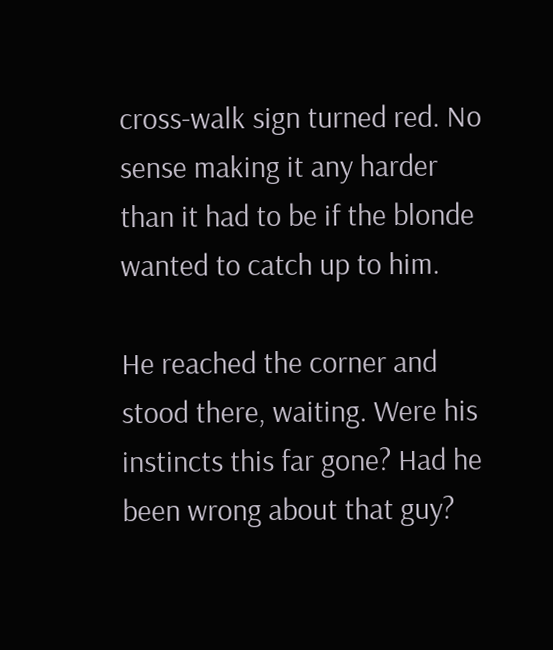cross-walk sign turned red. No sense making it any harder than it had to be if the blonde wanted to catch up to him.

He reached the corner and stood there, waiting. Were his instincts this far gone? Had he been wrong about that guy?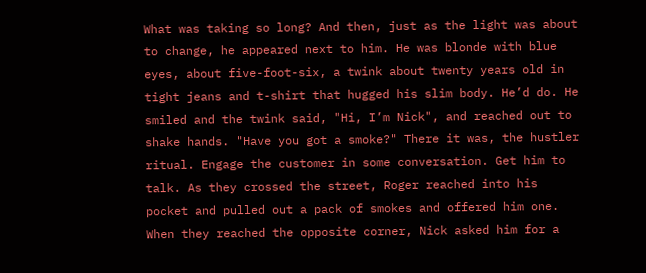What was taking so long? And then, just as the light was about to change, he appeared next to him. He was blonde with blue eyes, about five-foot-six, a twink about twenty years old in tight jeans and t-shirt that hugged his slim body. He’d do. He smiled and the twink said, "Hi, I’m Nick", and reached out to shake hands. "Have you got a smoke?" There it was, the hustler ritual. Engage the customer in some conversation. Get him to talk. As they crossed the street, Roger reached into his pocket and pulled out a pack of smokes and offered him one. When they reached the opposite corner, Nick asked him for a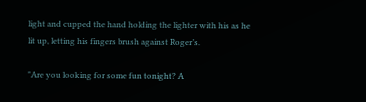light and cupped the hand holding the lighter with his as he lit up, letting his fingers brush against Roger’s.

"Are you looking for some fun tonight? A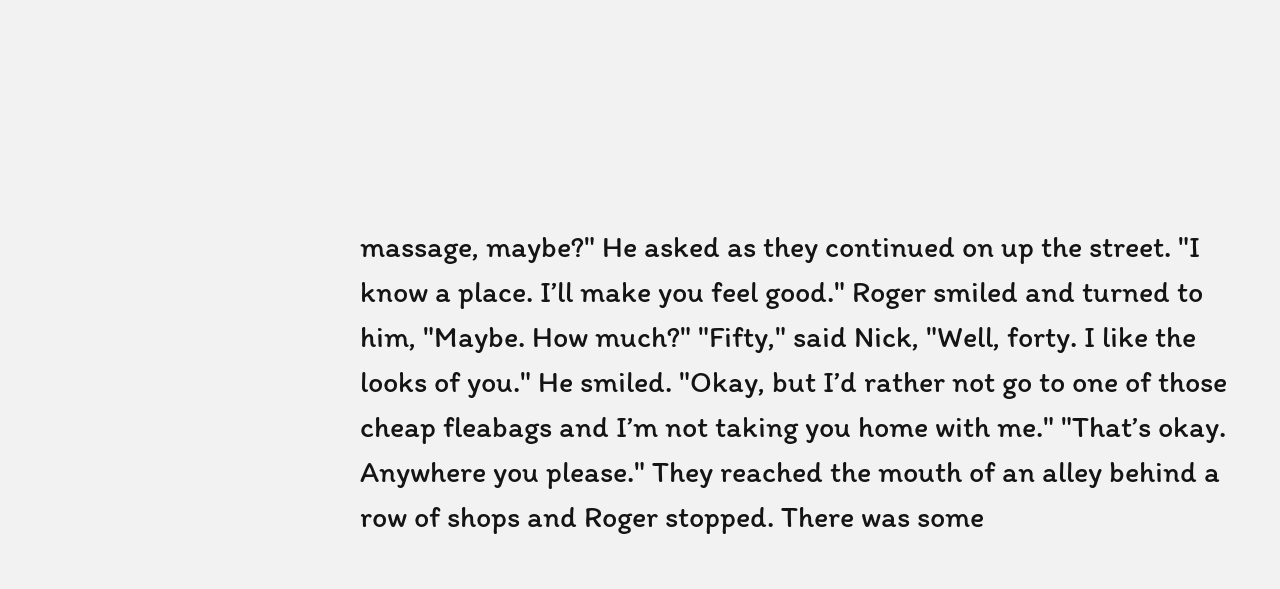massage, maybe?" He asked as they continued on up the street. "I know a place. I’ll make you feel good." Roger smiled and turned to him, "Maybe. How much?" "Fifty," said Nick, "Well, forty. I like the looks of you." He smiled. "Okay, but I’d rather not go to one of those cheap fleabags and I’m not taking you home with me." "That’s okay. Anywhere you please." They reached the mouth of an alley behind a row of shops and Roger stopped. There was some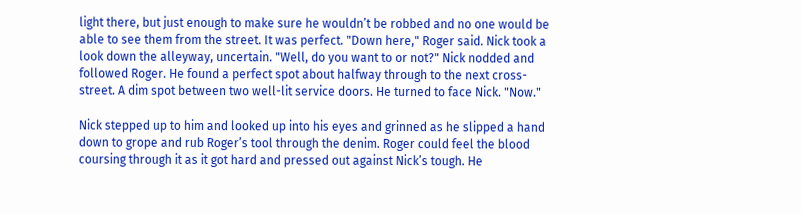light there, but just enough to make sure he wouldn’t be robbed and no one would be able to see them from the street. It was perfect. "Down here," Roger said. Nick took a look down the alleyway, uncertain. "Well, do you want to or not?" Nick nodded and followed Roger. He found a perfect spot about halfway through to the next cross-street. A dim spot between two well-lit service doors. He turned to face Nick. "Now."

Nick stepped up to him and looked up into his eyes and grinned as he slipped a hand down to grope and rub Roger’s tool through the denim. Roger could feel the blood coursing through it as it got hard and pressed out against Nick’s tough. He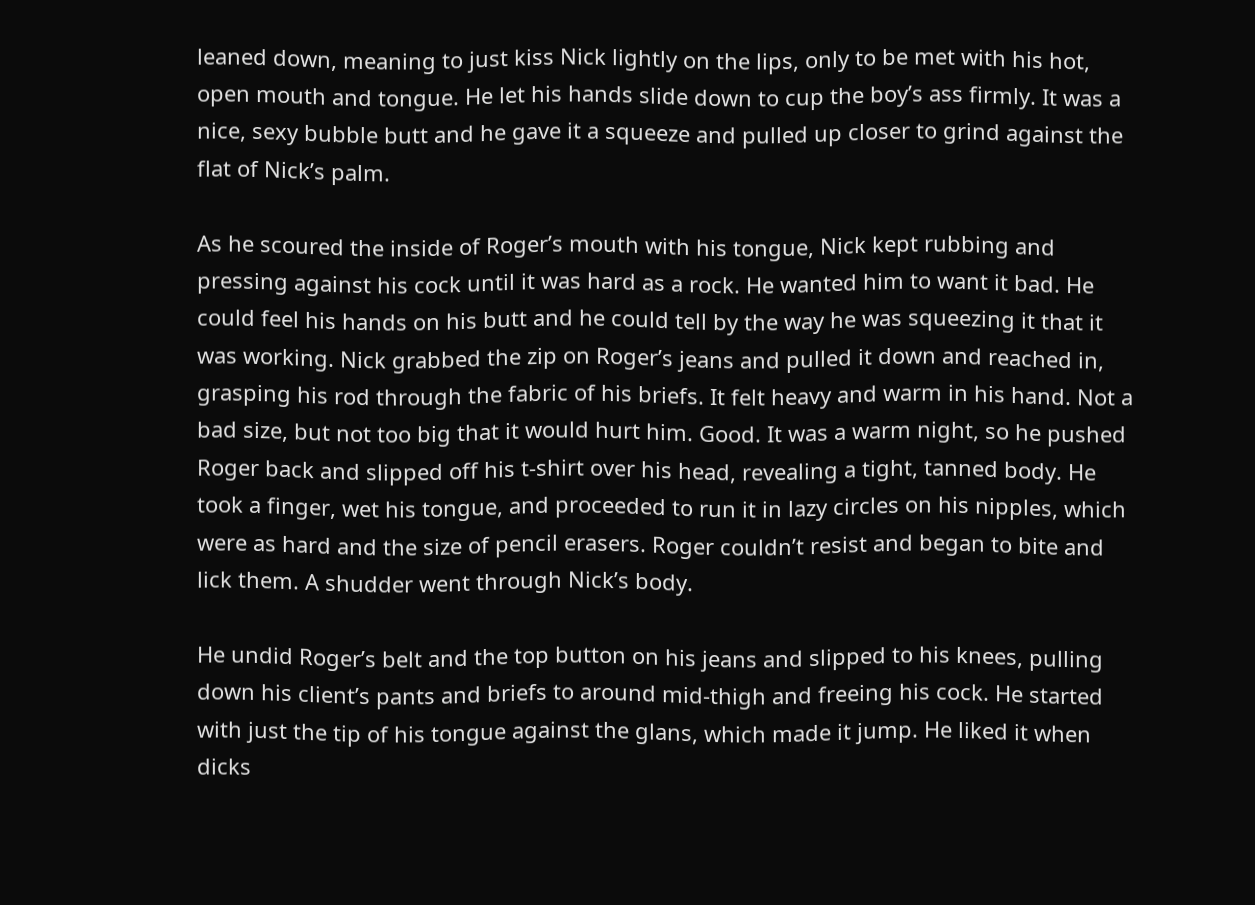leaned down, meaning to just kiss Nick lightly on the lips, only to be met with his hot, open mouth and tongue. He let his hands slide down to cup the boy’s ass firmly. It was a nice, sexy bubble butt and he gave it a squeeze and pulled up closer to grind against the flat of Nick’s palm.

As he scoured the inside of Roger’s mouth with his tongue, Nick kept rubbing and pressing against his cock until it was hard as a rock. He wanted him to want it bad. He could feel his hands on his butt and he could tell by the way he was squeezing it that it was working. Nick grabbed the zip on Roger’s jeans and pulled it down and reached in, grasping his rod through the fabric of his briefs. It felt heavy and warm in his hand. Not a bad size, but not too big that it would hurt him. Good. It was a warm night, so he pushed Roger back and slipped off his t-shirt over his head, revealing a tight, tanned body. He took a finger, wet his tongue, and proceeded to run it in lazy circles on his nipples, which were as hard and the size of pencil erasers. Roger couldn’t resist and began to bite and lick them. A shudder went through Nick’s body.

He undid Roger’s belt and the top button on his jeans and slipped to his knees, pulling down his client’s pants and briefs to around mid-thigh and freeing his cock. He started with just the tip of his tongue against the glans, which made it jump. He liked it when dicks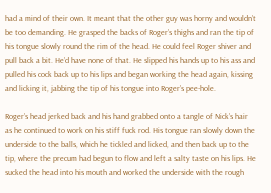had a mind of their own. It meant that the other guy was horny and wouldn’t be too demanding. He grasped the backs of Roger’s thighs and ran the tip of his tongue slowly round the rim of the head. He could feel Roger shiver and pull back a bit. He’d have none of that. He slipped his hands up to his ass and pulled his cock back up to his lips and began working the head again, kissing and licking it, jabbing the tip of his tongue into Roger’s pee-hole.

Roger’s head jerked back and his hand grabbed onto a tangle of Nick’s hair as he continued to work on his stiff fuck rod. His tongue ran slowly down the underside to the balls, which he tickled and licked, and then back up to the tip, where the precum had begun to flow and left a salty taste on his lips. He sucked the head into his mouth and worked the underside with the rough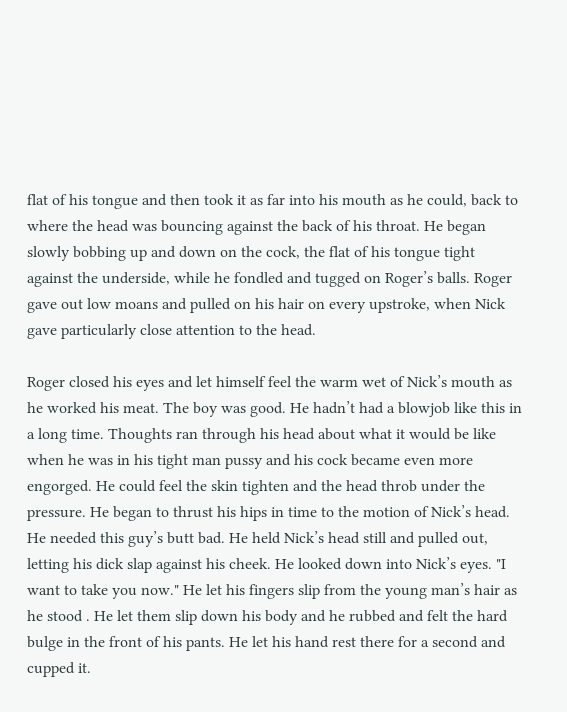flat of his tongue and then took it as far into his mouth as he could, back to where the head was bouncing against the back of his throat. He began slowly bobbing up and down on the cock, the flat of his tongue tight against the underside, while he fondled and tugged on Roger’s balls. Roger gave out low moans and pulled on his hair on every upstroke, when Nick gave particularly close attention to the head.

Roger closed his eyes and let himself feel the warm wet of Nick’s mouth as he worked his meat. The boy was good. He hadn’t had a blowjob like this in a long time. Thoughts ran through his head about what it would be like when he was in his tight man pussy and his cock became even more engorged. He could feel the skin tighten and the head throb under the pressure. He began to thrust his hips in time to the motion of Nick’s head. He needed this guy’s butt bad. He held Nick’s head still and pulled out, letting his dick slap against his cheek. He looked down into Nick’s eyes. "I want to take you now." He let his fingers slip from the young man’s hair as he stood . He let them slip down his body and he rubbed and felt the hard bulge in the front of his pants. He let his hand rest there for a second and cupped it.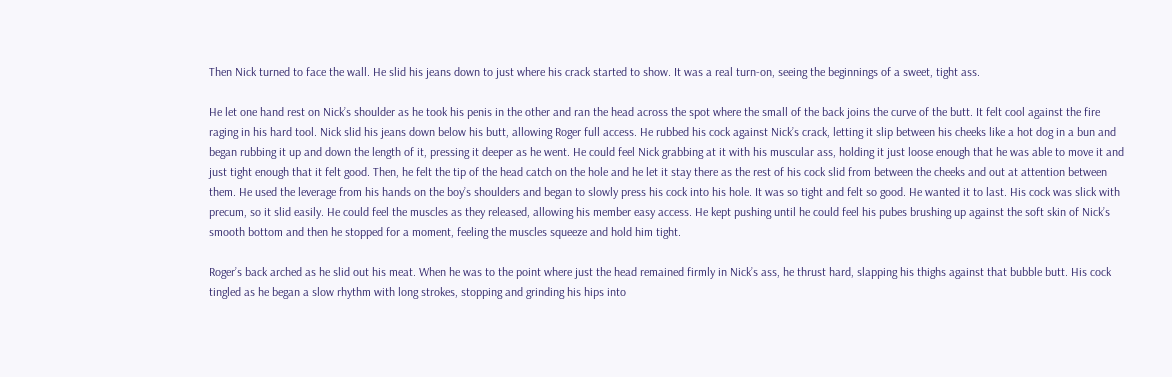Then Nick turned to face the wall. He slid his jeans down to just where his crack started to show. It was a real turn-on, seeing the beginnings of a sweet, tight ass.

He let one hand rest on Nick’s shoulder as he took his penis in the other and ran the head across the spot where the small of the back joins the curve of the butt. It felt cool against the fire raging in his hard tool. Nick slid his jeans down below his butt, allowing Roger full access. He rubbed his cock against Nick’s crack, letting it slip between his cheeks like a hot dog in a bun and began rubbing it up and down the length of it, pressing it deeper as he went. He could feel Nick grabbing at it with his muscular ass, holding it just loose enough that he was able to move it and just tight enough that it felt good. Then, he felt the tip of the head catch on the hole and he let it stay there as the rest of his cock slid from between the cheeks and out at attention between them. He used the leverage from his hands on the boy’s shoulders and began to slowly press his cock into his hole. It was so tight and felt so good. He wanted it to last. His cock was slick with precum, so it slid easily. He could feel the muscles as they released, allowing his member easy access. He kept pushing until he could feel his pubes brushing up against the soft skin of Nick’s smooth bottom and then he stopped for a moment, feeling the muscles squeeze and hold him tight.

Roger’s back arched as he slid out his meat. When he was to the point where just the head remained firmly in Nick’s ass, he thrust hard, slapping his thighs against that bubble butt. His cock tingled as he began a slow rhythm with long strokes, stopping and grinding his hips into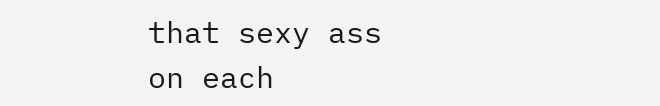that sexy ass on each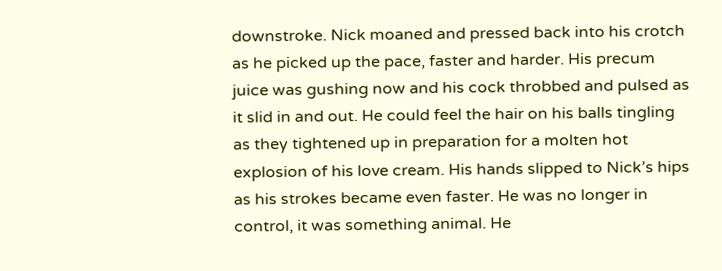downstroke. Nick moaned and pressed back into his crotch as he picked up the pace, faster and harder. His precum juice was gushing now and his cock throbbed and pulsed as it slid in and out. He could feel the hair on his balls tingling as they tightened up in preparation for a molten hot explosion of his love cream. His hands slipped to Nick’s hips as his strokes became even faster. He was no longer in control, it was something animal. He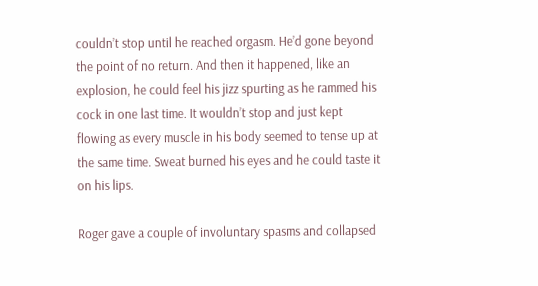couldn’t stop until he reached orgasm. He’d gone beyond the point of no return. And then it happened, like an explosion, he could feel his jizz spurting as he rammed his cock in one last time. It wouldn’t stop and just kept flowing as every muscle in his body seemed to tense up at the same time. Sweat burned his eyes and he could taste it on his lips.

Roger gave a couple of involuntary spasms and collapsed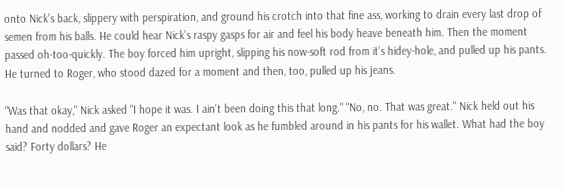onto Nick’s back, slippery with perspiration, and ground his crotch into that fine ass, working to drain every last drop of semen from his balls. He could hear Nick’s raspy gasps for air and feel his body heave beneath him. Then the moment passed oh-too-quickly. The boy forced him upright, slipping his now-soft rod from it’s hidey-hole, and pulled up his pants. He turned to Roger, who stood dazed for a moment and then, too, pulled up his jeans.

"Was that okay," Nick asked "I hope it was. I ain’t been doing this that long." "No, no. That was great." Nick held out his hand and nodded and gave Roger an expectant look as he fumbled around in his pants for his wallet. What had the boy said? Forty dollars? He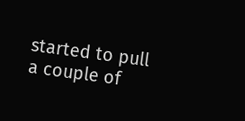started to pull a couple of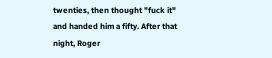twenties, then thought "fuck it" and handed him a fifty. After that night, Roger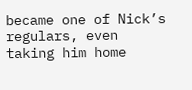became one of Nick’s regulars, even taking him home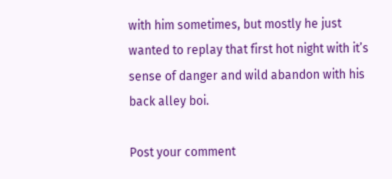with him sometimes, but mostly he just wanted to replay that first hot night with it’s sense of danger and wild abandon with his back alley boi.

Post your comment